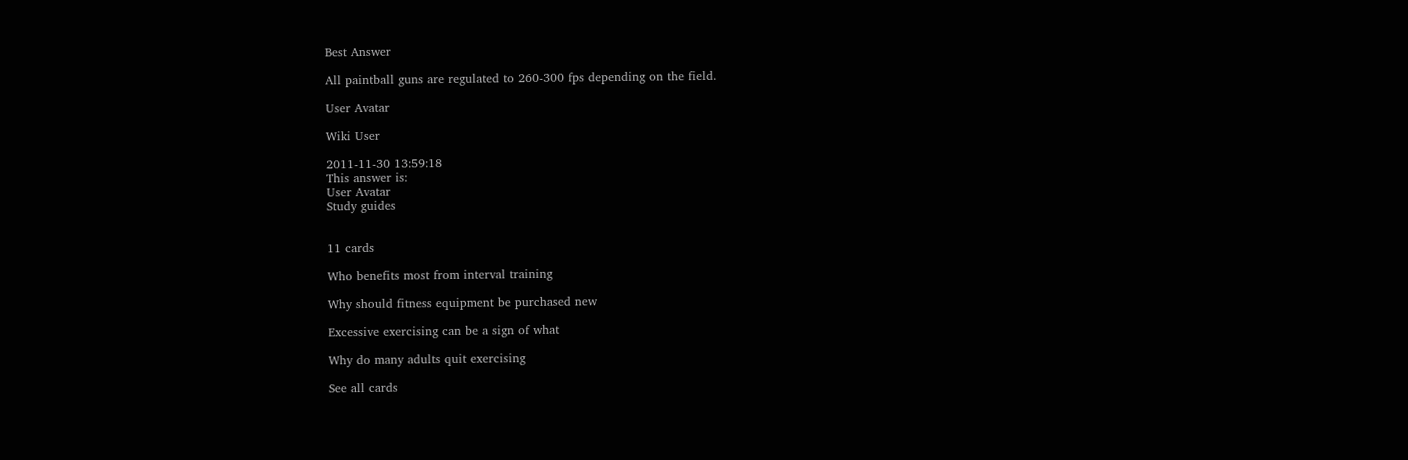Best Answer

All paintball guns are regulated to 260-300 fps depending on the field.

User Avatar

Wiki User

2011-11-30 13:59:18
This answer is:
User Avatar
Study guides


11 cards

Who benefits most from interval training

Why should fitness equipment be purchased new

Excessive exercising can be a sign of what

Why do many adults quit exercising

See all cards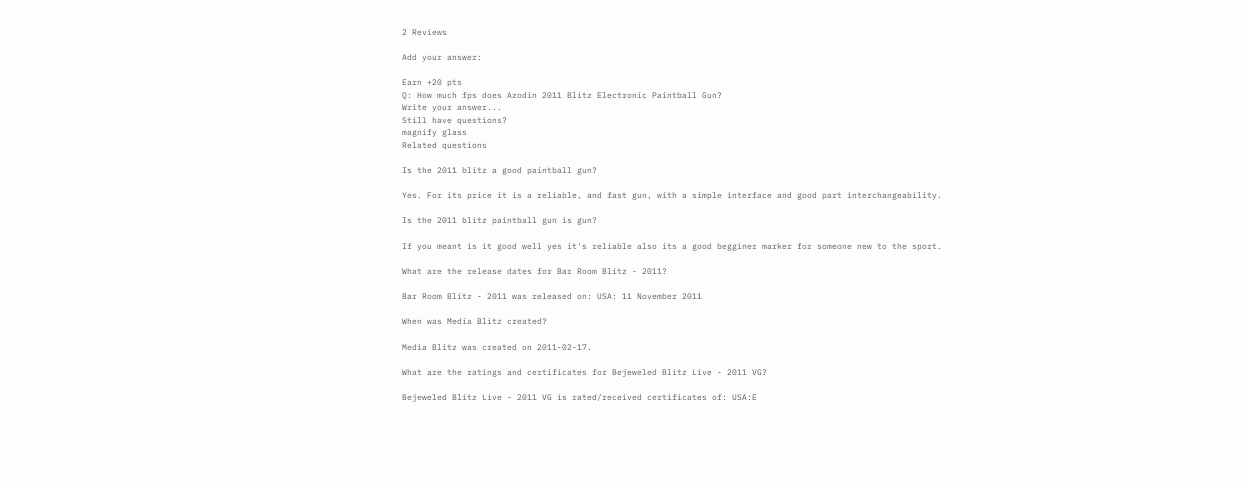2 Reviews

Add your answer:

Earn +20 pts
Q: How much fps does Azodin 2011 Blitz Electronic Paintball Gun?
Write your answer...
Still have questions?
magnify glass
Related questions

Is the 2011 blitz a good paintball gun?

Yes. For its price it is a reliable, and fast gun, with a simple interface and good part interchangeability.

Is the 2011 blitz paintball gun is gun?

If you meant is it good well yes it's reliable also its a good begginer marker for someone new to the sport.

What are the release dates for Bar Room Blitz - 2011?

Bar Room Blitz - 2011 was released on: USA: 11 November 2011

When was Media Blitz created?

Media Blitz was created on 2011-02-17.

What are the ratings and certificates for Bejeweled Blitz Live - 2011 VG?

Bejeweled Blitz Live - 2011 VG is rated/received certificates of: USA:E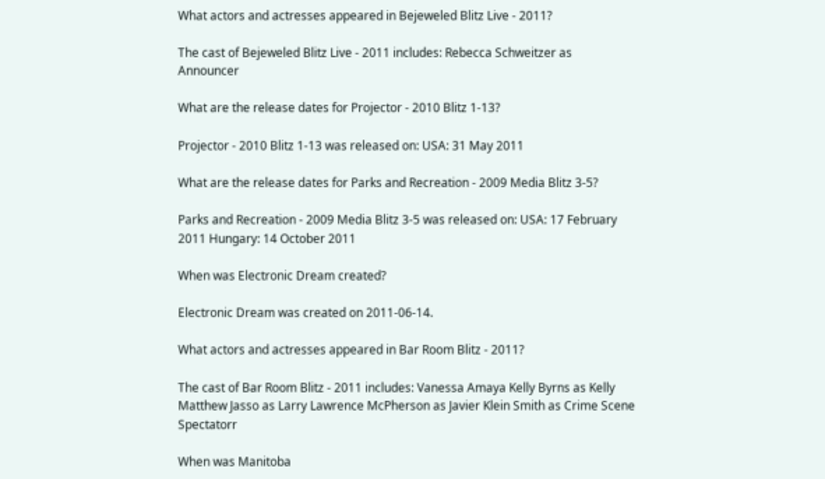What actors and actresses appeared in Bejeweled Blitz Live - 2011?

The cast of Bejeweled Blitz Live - 2011 includes: Rebecca Schweitzer as Announcer

What are the release dates for Projector - 2010 Blitz 1-13?

Projector - 2010 Blitz 1-13 was released on: USA: 31 May 2011

What are the release dates for Parks and Recreation - 2009 Media Blitz 3-5?

Parks and Recreation - 2009 Media Blitz 3-5 was released on: USA: 17 February 2011 Hungary: 14 October 2011

When was Electronic Dream created?

Electronic Dream was created on 2011-06-14.

What actors and actresses appeared in Bar Room Blitz - 2011?

The cast of Bar Room Blitz - 2011 includes: Vanessa Amaya Kelly Byrns as Kelly Matthew Jasso as Larry Lawrence McPherson as Javier Klein Smith as Crime Scene Spectatorr

When was Manitoba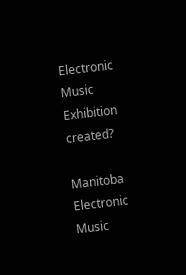Electronic Music Exhibition created?

Manitoba Electronic Music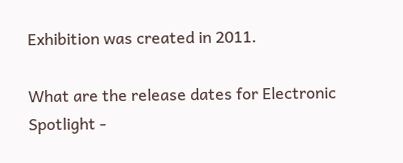Exhibition was created in 2011.

What are the release dates for Electronic Spotlight -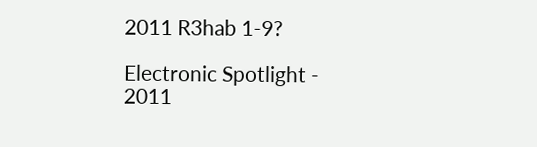2011 R3hab 1-9?

Electronic Spotlight - 2011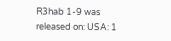R3hab 1-9 was released on: USA: 1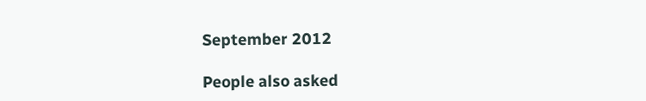September 2012

People also asked